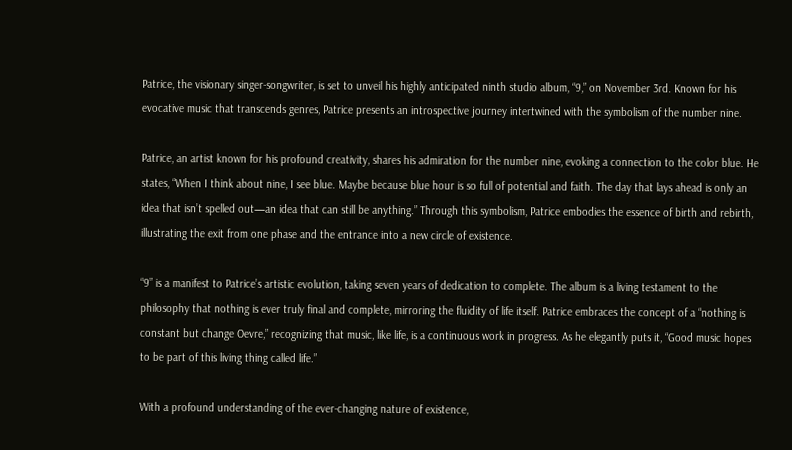Patrice, the visionary singer-songwriter, is set to unveil his highly anticipated ninth studio album, “9,” on November 3rd. Known for his evocative music that transcends genres, Patrice presents an introspective journey intertwined with the symbolism of the number nine.

Patrice, an artist known for his profound creativity, shares his admiration for the number nine, evoking a connection to the color blue. He states, “When I think about nine, I see blue. Maybe because blue hour is so full of potential and faith. The day that lays ahead is only an idea that isn’t spelled out—an idea that can still be anything.” Through this symbolism, Patrice embodies the essence of birth and rebirth, illustrating the exit from one phase and the entrance into a new circle of existence.

“9” is a manifest to Patrice’s artistic evolution, taking seven years of dedication to complete. The album is a living testament to the philosophy that nothing is ever truly final and complete, mirroring the fluidity of life itself. Patrice embraces the concept of a “nothing is constant but change Oevre,” recognizing that music, like life, is a continuous work in progress. As he elegantly puts it, “Good music hopes to be part of this living thing called life.”

With a profound understanding of the ever-changing nature of existence,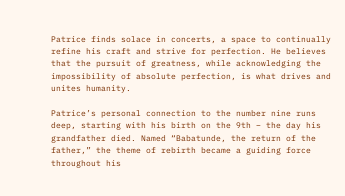Patrice finds solace in concerts, a space to continually refine his craft and strive for perfection. He believes that the pursuit of greatness, while acknowledging the impossibility of absolute perfection, is what drives and unites humanity.

Patrice’s personal connection to the number nine runs deep, starting with his birth on the 9th – the day his grandfather died. Named “Babatunde, the return of the father,” the theme of rebirth became a guiding force throughout his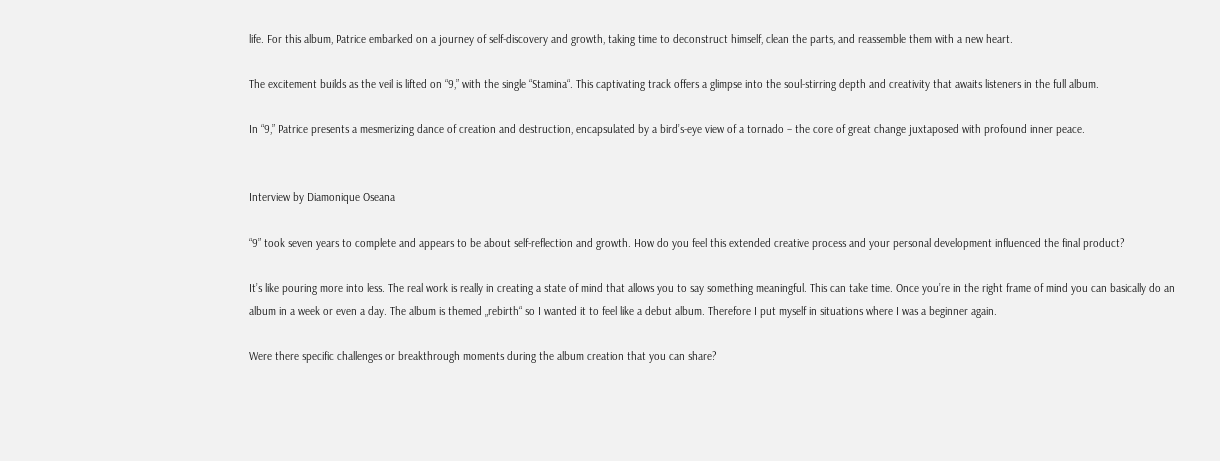life. For this album, Patrice embarked on a journey of self-discovery and growth, taking time to deconstruct himself, clean the parts, and reassemble them with a new heart.

The excitement builds as the veil is lifted on “9,” with the single “Stamina“. This captivating track offers a glimpse into the soul-stirring depth and creativity that awaits listeners in the full album.

In “9,” Patrice presents a mesmerizing dance of creation and destruction, encapsulated by a bird’s-eye view of a tornado – the core of great change juxtaposed with profound inner peace.


Interview by Diamonique Oseana

“9” took seven years to complete and appears to be about self-reflection and growth. How do you feel this extended creative process and your personal development influenced the final product?

It’s like pouring more into less. The real work is really in creating a state of mind that allows you to say something meaningful. This can take time. Once you’re in the right frame of mind you can basically do an album in a week or even a day. The album is themed „rebirth“ so I wanted it to feel like a debut album. Therefore I put myself in situations where I was a beginner again.

Were there specific challenges or breakthrough moments during the album creation that you can share?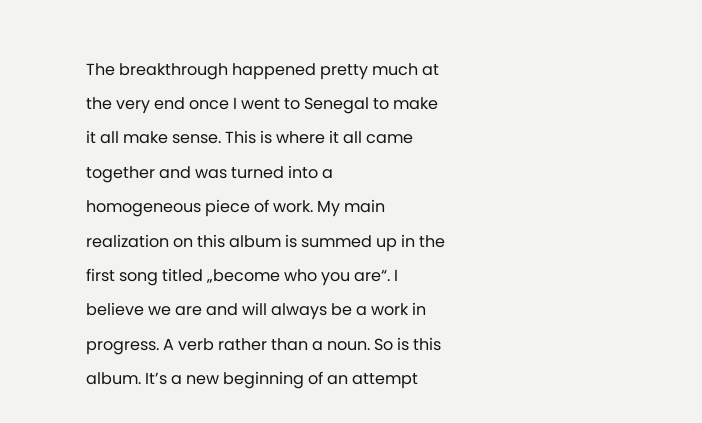The breakthrough happened pretty much at the very end once I went to Senegal to make it all make sense. This is where it all came together and was turned into a homogeneous piece of work. My main realization on this album is summed up in the first song titled „become who you are“. I believe we are and will always be a work in progress. A verb rather than a noun. So is this album. It’s a new beginning of an attempt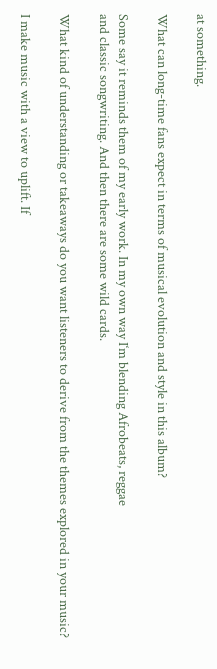at something.

What can long-time fans expect in terms of musical evolution and style in this album?

Some say it reminds them of my early work. In my own way I‘m blending Afrobeats, reggae
and classic songwriting. And then there are some wild cards.

What kind of understanding or takeaways do you want listeners to derive from the themes explored in your music?

I make music with a view to uplift. If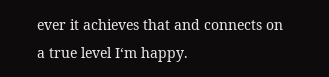ever it achieves that and connects on a true level I‘m happy.